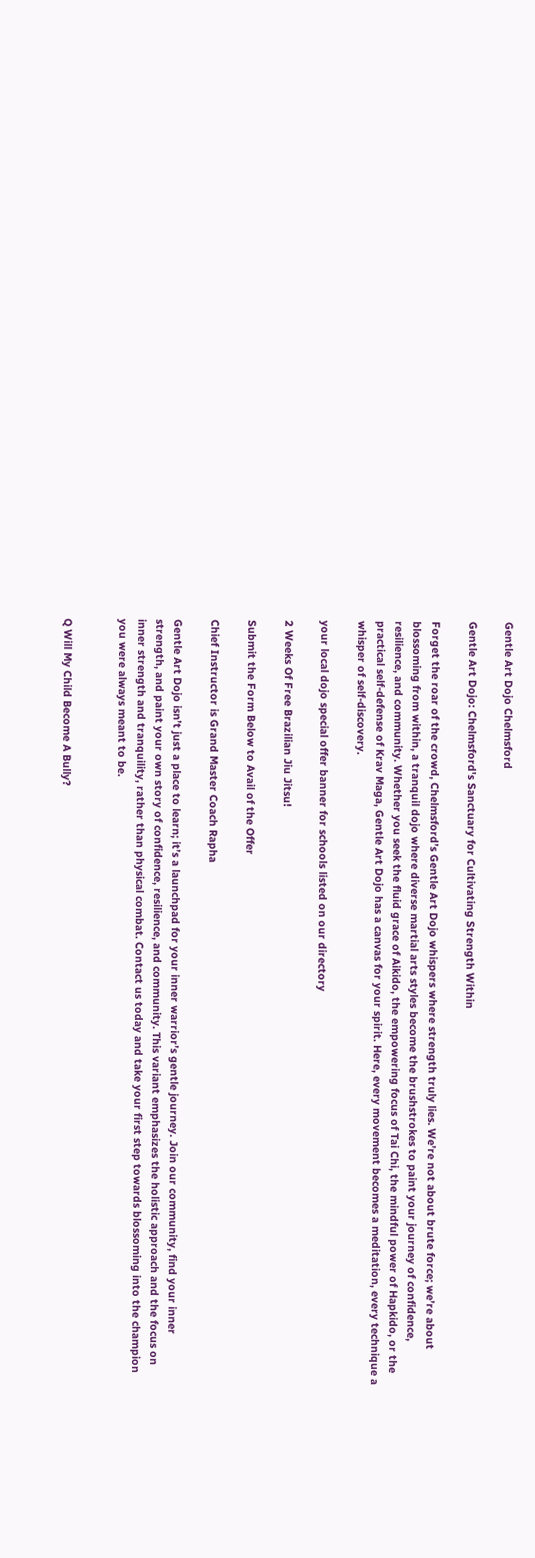Gentle Art Dojo Chelmsford

Gentle Art Dojo: Chelmsford's Sanctuary for Cultivating Strength Within

Forget the roar of the crowd, Chelmsford’s Gentle Art Dojo whispers where strength truly lies. We’re not about brute force; we’re about blossoming from within, a tranquil dojo where diverse martial arts styles become the brushstrokes to paint your journey of confidence, resilience, and community. Whether you seek the fluid grace of Aikido, the empowering focus of Tai Chi, the mindful power of Hapkido, or the practical self-defense of Krav Maga, Gentle Art Dojo has a canvas for your spirit. Here, every movement becomes a meditation, every technique a whisper of self-discovery.

your local dojo special offer banner for schools listed on our directory

2 Weeks Of Free Brazilian Jiu Jitsu!

Submit the Form Below to Avail of the Offer

Chief Instructor is Grand Master Coach Rapha

Gentle Art Dojo isn’t just a place to learn; it’s a launchpad for your inner warrior’s gentle journey. Join our community, find your inner strength, and paint your own story of confidence, resilience, and community. This variant emphasizes the holistic approach and the focus on inner strength and tranquility, rather than physical combat. Contact us today and take your first step towards blossoming into the champion you were always meant to be.


Q Will My Child Become A Bully?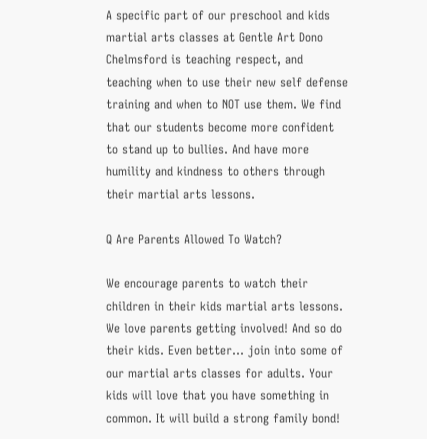A specific part of our preschool and kids martial arts classes at Gentle Art Dono Chelmsford is teaching respect, and teaching when to use their new self defense training and when to NOT use them. We find that our students become more confident to stand up to bullies. And have more humility and kindness to others through their martial arts lessons.

Q Are Parents Allowed To Watch?

We encourage parents to watch their children in their kids martial arts lessons. We love parents getting involved! And so do their kids. Even better… join into some of our martial arts classes for adults. Your kids will love that you have something in common. It will build a strong family bond!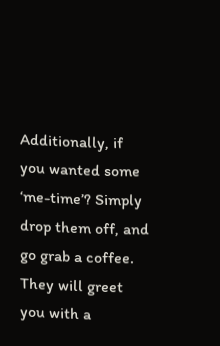Additionally, if you wanted some ‘me-time’? Simply drop them off, and go grab a coffee. They will greet you with a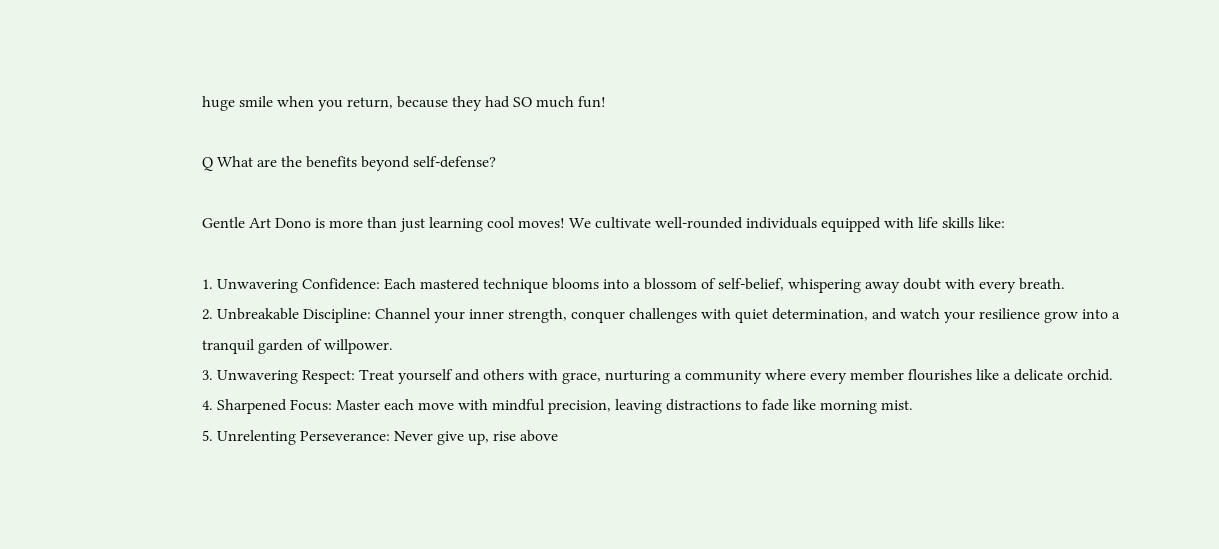huge smile when you return, because they had SO much fun!

Q What are the benefits beyond self-defense?

Gentle Art Dono is more than just learning cool moves! We cultivate well-rounded individuals equipped with life skills like:

1. Unwavering Confidence: Each mastered technique blooms into a blossom of self-belief, whispering away doubt with every breath.
2. Unbreakable Discipline: Channel your inner strength, conquer challenges with quiet determination, and watch your resilience grow into a tranquil garden of willpower.
3. Unwavering Respect: Treat yourself and others with grace, nurturing a community where every member flourishes like a delicate orchid.
4. Sharpened Focus: Master each move with mindful precision, leaving distractions to fade like morning mist.
5. Unrelenting Perseverance: Never give up, rise above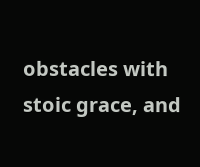obstacles with stoic grace, and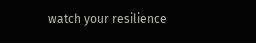watch your resilience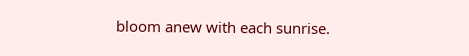bloom anew with each sunrise.